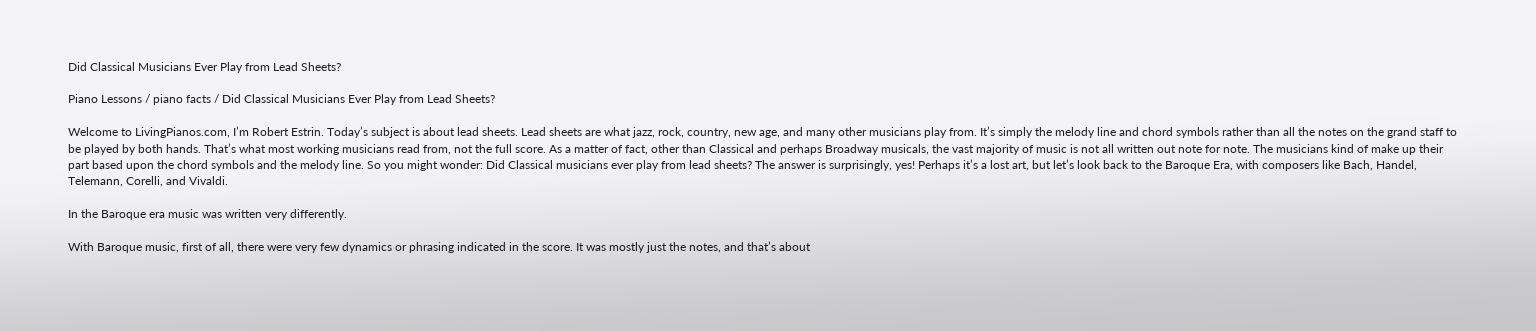Did Classical Musicians Ever Play from Lead Sheets?

Piano Lessons / piano facts / Did Classical Musicians Ever Play from Lead Sheets?

Welcome to LivingPianos.com, I’m Robert Estrin. Today’s subject is about lead sheets. Lead sheets are what jazz, rock, country, new age, and many other musicians play from. It’s simply the melody line and chord symbols rather than all the notes on the grand staff to be played by both hands. That’s what most working musicians read from, not the full score. As a matter of fact, other than Classical and perhaps Broadway musicals, the vast majority of music is not all written out note for note. The musicians kind of make up their part based upon the chord symbols and the melody line. So you might wonder: Did Classical musicians ever play from lead sheets? The answer is surprisingly, yes! Perhaps it’s a lost art, but let’s look back to the Baroque Era, with composers like Bach, Handel, Telemann, Corelli, and Vivaldi.

In the Baroque era music was written very differently.

With Baroque music, first of all, there were very few dynamics or phrasing indicated in the score. It was mostly just the notes, and that’s about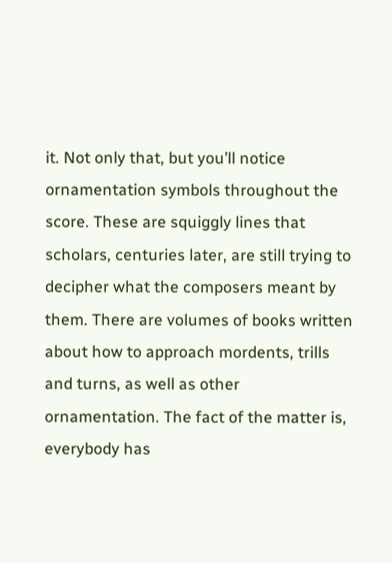it. Not only that, but you’ll notice ornamentation symbols throughout the score. These are squiggly lines that scholars, centuries later, are still trying to decipher what the composers meant by them. There are volumes of books written about how to approach mordents, trills and turns, as well as other ornamentation. The fact of the matter is, everybody has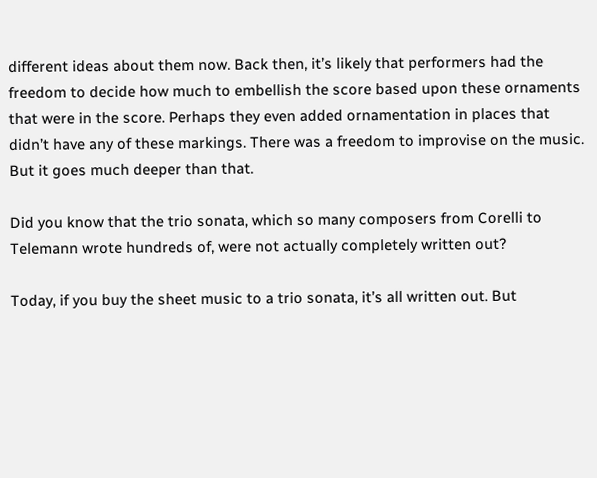different ideas about them now. Back then, it’s likely that performers had the freedom to decide how much to embellish the score based upon these ornaments that were in the score. Perhaps they even added ornamentation in places that didn’t have any of these markings. There was a freedom to improvise on the music. But it goes much deeper than that.

Did you know that the trio sonata, which so many composers from Corelli to Telemann wrote hundreds of, were not actually completely written out?

Today, if you buy the sheet music to a trio sonata, it’s all written out. But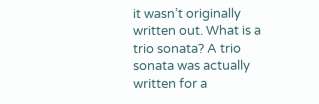it wasn’t originally written out. What is a trio sonata? A trio sonata was actually written for a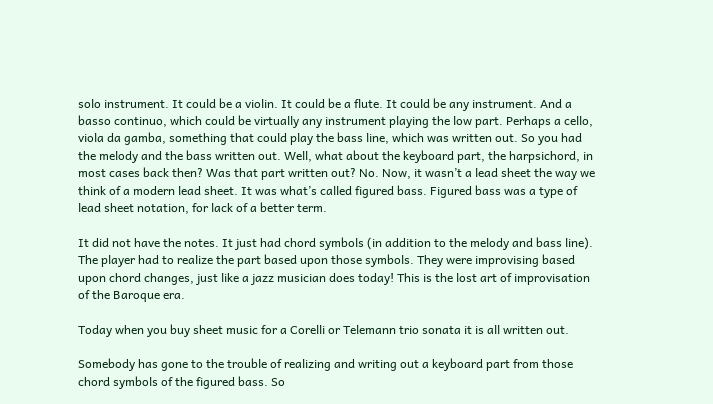solo instrument. It could be a violin. It could be a flute. It could be any instrument. And a basso continuo, which could be virtually any instrument playing the low part. Perhaps a cello, viola da gamba, something that could play the bass line, which was written out. So you had the melody and the bass written out. Well, what about the keyboard part, the harpsichord, in most cases back then? Was that part written out? No. Now, it wasn’t a lead sheet the way we think of a modern lead sheet. It was what’s called figured bass. Figured bass was a type of lead sheet notation, for lack of a better term.

It did not have the notes. It just had chord symbols (in addition to the melody and bass line). The player had to realize the part based upon those symbols. They were improvising based upon chord changes, just like a jazz musician does today! This is the lost art of improvisation of the Baroque era.

Today when you buy sheet music for a Corelli or Telemann trio sonata it is all written out.

Somebody has gone to the trouble of realizing and writing out a keyboard part from those chord symbols of the figured bass. So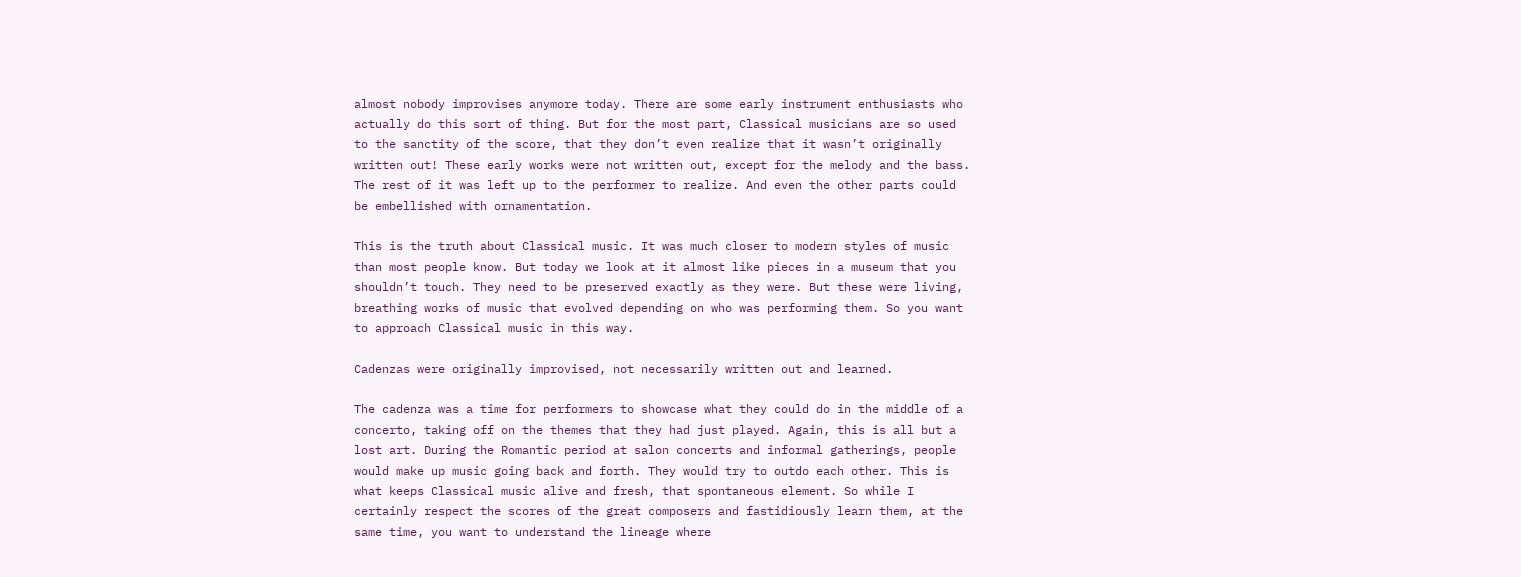almost nobody improvises anymore today. There are some early instrument enthusiasts who actually do this sort of thing. But for the most part, Classical musicians are so used to the sanctity of the score, that they don’t even realize that it wasn’t originally written out! These early works were not written out, except for the melody and the bass. The rest of it was left up to the performer to realize. And even the other parts could be embellished with ornamentation.

This is the truth about Classical music. It was much closer to modern styles of music than most people know. But today we look at it almost like pieces in a museum that you shouldn’t touch. They need to be preserved exactly as they were. But these were living, breathing works of music that evolved depending on who was performing them. So you want to approach Classical music in this way.

Cadenzas were originally improvised, not necessarily written out and learned.

The cadenza was a time for performers to showcase what they could do in the middle of a concerto, taking off on the themes that they had just played. Again, this is all but a lost art. During the Romantic period at salon concerts and informal gatherings, people would make up music going back and forth. They would try to outdo each other. This is what keeps Classical music alive and fresh, that spontaneous element. So while I certainly respect the scores of the great composers and fastidiously learn them, at the same time, you want to understand the lineage where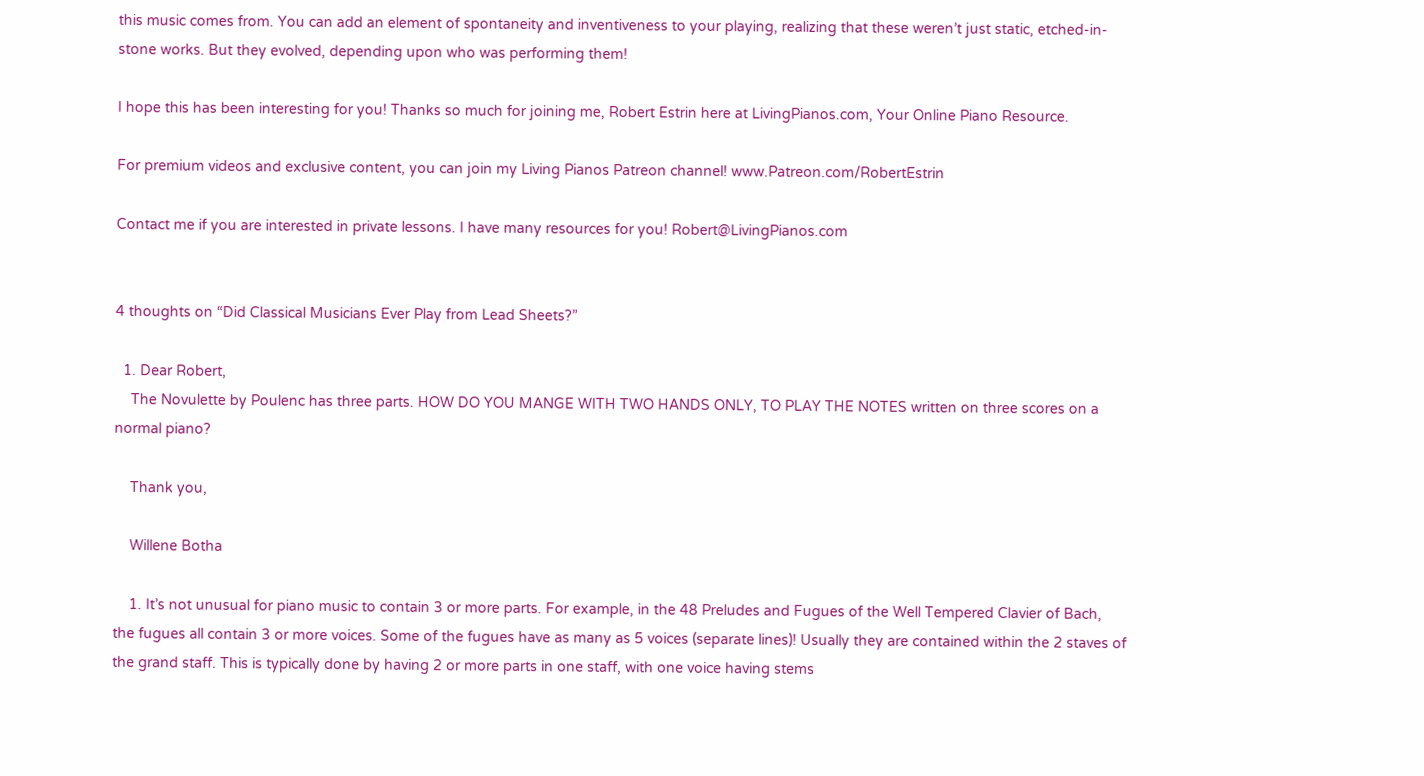this music comes from. You can add an element of spontaneity and inventiveness to your playing, realizing that these weren’t just static, etched-in-stone works. But they evolved, depending upon who was performing them!

I hope this has been interesting for you! Thanks so much for joining me, Robert Estrin here at LivingPianos.com, Your Online Piano Resource.

For premium videos and exclusive content, you can join my Living Pianos Patreon channel! www.Patreon.com/RobertEstrin

Contact me if you are interested in private lessons. I have many resources for you! Robert@LivingPianos.com


4 thoughts on “Did Classical Musicians Ever Play from Lead Sheets?”

  1. Dear Robert,
    The Novulette by Poulenc has three parts. HOW DO YOU MANGE WITH TWO HANDS ONLY, TO PLAY THE NOTES written on three scores on a normal piano?

    Thank you,

    Willene Botha

    1. It’s not unusual for piano music to contain 3 or more parts. For example, in the 48 Preludes and Fugues of the Well Tempered Clavier of Bach, the fugues all contain 3 or more voices. Some of the fugues have as many as 5 voices (separate lines)! Usually they are contained within the 2 staves of the grand staff. This is typically done by having 2 or more parts in one staff, with one voice having stems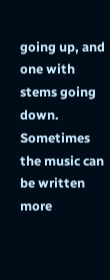going up, and one with stems going down. Sometimes the music can be written more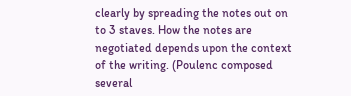clearly by spreading the notes out on to 3 staves. How the notes are negotiated depends upon the context of the writing. (Poulenc composed several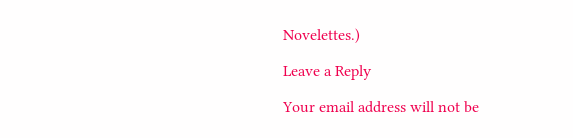Novelettes.)

Leave a Reply

Your email address will not be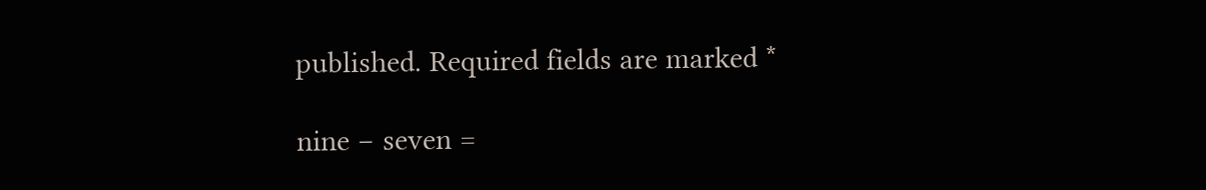published. Required fields are marked *

nine − seven =